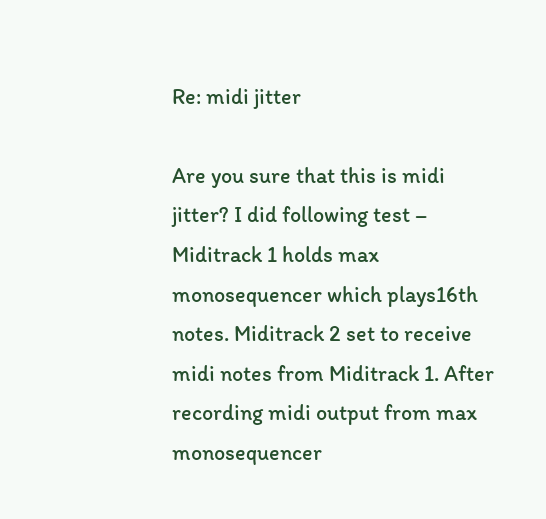Re: midi jitter

Are you sure that this is midi jitter? I did following test – Miditrack 1 holds max monosequencer which plays16th notes. Miditrack 2 set to receive midi notes from Miditrack 1. After recording midi output from max monosequencer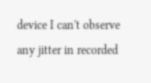device I can't observe any jitter in recorded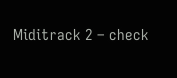Miditrack 2 – check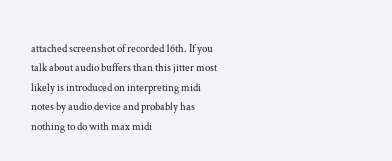attached screenshot of recorded 16th. If you talk about audio buffers than this jitter most likely is introduced on interpreting midi notes by audio device and probably has nothing to do with max midi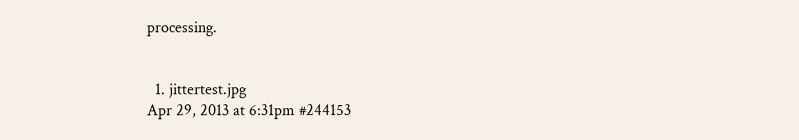processing.


  1. jittertest.jpg
Apr 29, 2013 at 6:31pm #244153